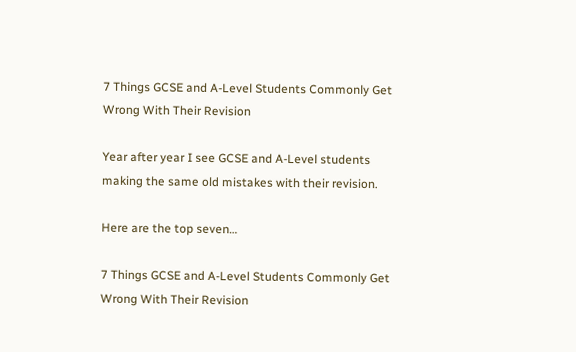7 Things GCSE and A-Level Students Commonly Get Wrong With Their Revision

Year after year I see GCSE and A-Level students making the same old mistakes with their revision.

Here are the top seven…

7 Things GCSE and A-Level Students Commonly Get Wrong With Their Revision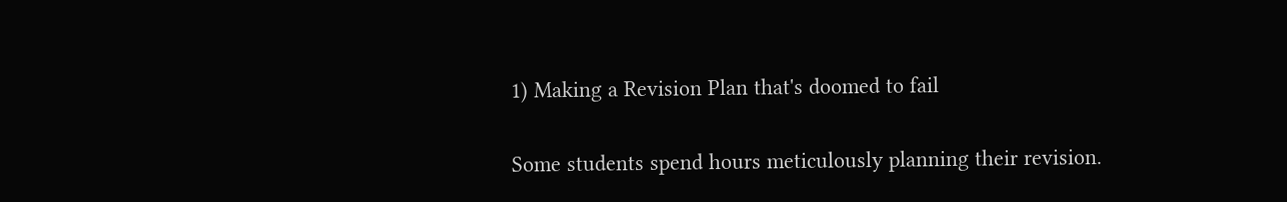1) Making a Revision Plan that's doomed to fail

Some students spend hours meticulously planning their revision.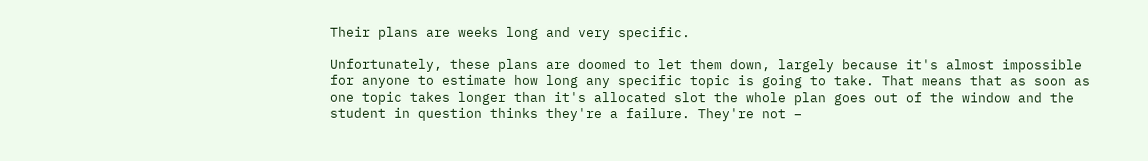Their plans are weeks long and very specific.

Unfortunately, these plans are doomed to let them down, largely because it's almost impossible for anyone to estimate how long any specific topic is going to take. That means that as soon as one topic takes longer than it's allocated slot the whole plan goes out of the window and the student in question thinks they're a failure. They're not –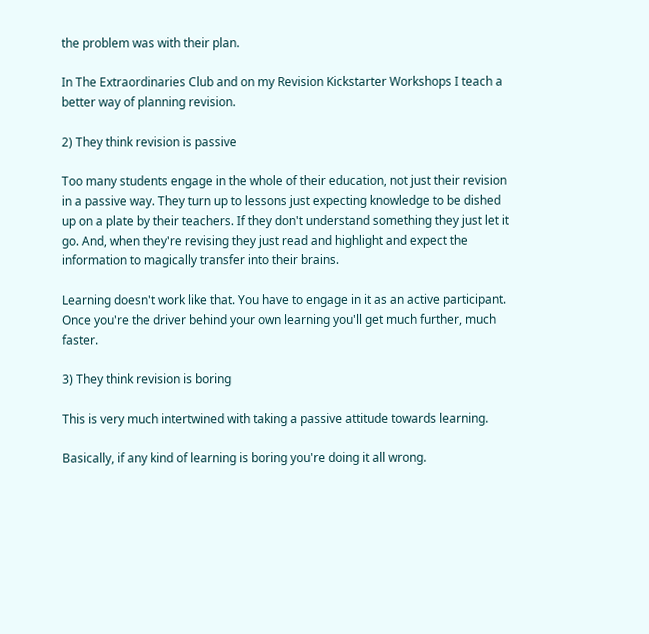the problem was with their plan.

In The Extraordinaries Club and on my Revision Kickstarter Workshops I teach a better way of planning revision.

2) They think revision is passive

Too many students engage in the whole of their education, not just their revision in a passive way. They turn up to lessons just expecting knowledge to be dished up on a plate by their teachers. If they don't understand something they just let it go. And, when they're revising they just read and highlight and expect the information to magically transfer into their brains.

Learning doesn't work like that. You have to engage in it as an active participant. Once you're the driver behind your own learning you'll get much further, much faster.

3) They think revision is boring

This is very much intertwined with taking a passive attitude towards learning.

Basically, if any kind of learning is boring you're doing it all wrong.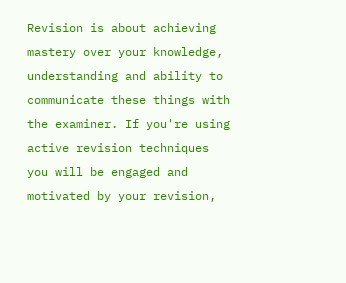Revision is about achieving mastery over your knowledge, understanding and ability to communicate these things with the examiner. If you're using active revision techniques you will be engaged and motivated by your revision,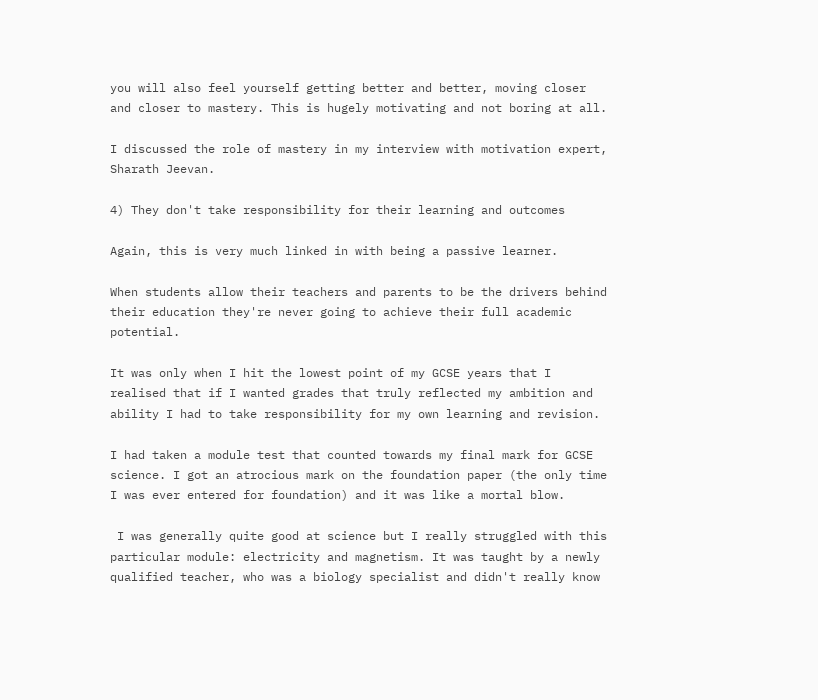you will also feel yourself getting better and better, moving closer and closer to mastery. This is hugely motivating and not boring at all.

I discussed the role of mastery in my interview with motivation expert, Sharath Jeevan.

4) They don't take responsibility for their learning and outcomes

Again, this is very much linked in with being a passive learner.

When students allow their teachers and parents to be the drivers behind their education they're never going to achieve their full academic potential.

It was only when I hit the lowest point of my GCSE years that I realised that if I wanted grades that truly reflected my ambition and ability I had to take responsibility for my own learning and revision.

I had taken a module test that counted towards my final mark for GCSE science. I got an atrocious mark on the foundation paper (the only time I was ever entered for foundation) and it was like a mortal blow.

 I was generally quite good at science but I really struggled with this particular module: electricity and magnetism. It was taught by a newly qualified teacher, who was a biology specialist and didn't really know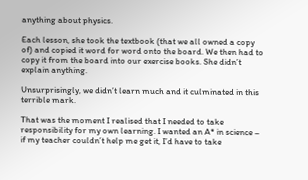anything about physics.

Each lesson, she took the textbook (that we all owned a copy of) and copied it word for word onto the board. We then had to copy it from the board into our exercise books. She didn’t explain anything.

Unsurprisingly, we didn’t learn much and it culminated in this terrible mark.

That was the moment I realised that I needed to take responsibility for my own learning. I wanted an A* in science – if my teacher couldn’t help me get it, I’d have to take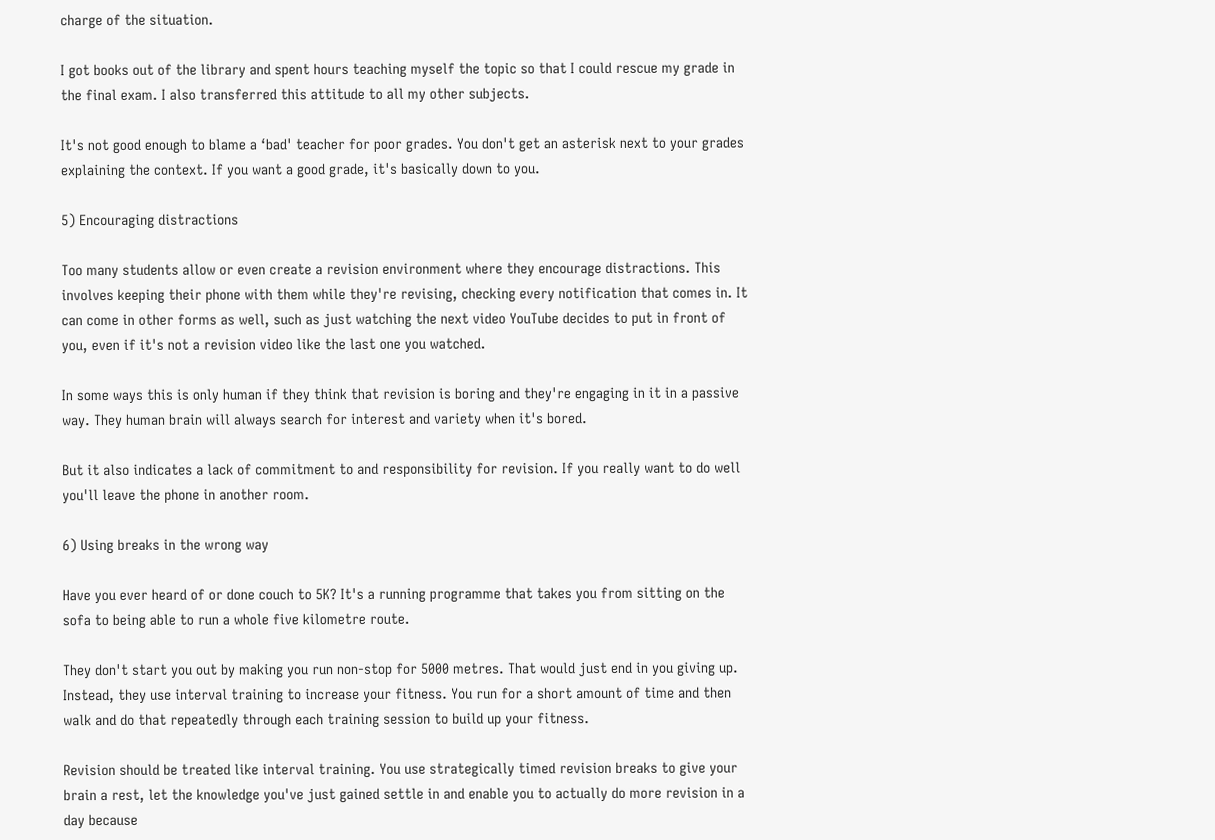charge of the situation.

I got books out of the library and spent hours teaching myself the topic so that I could rescue my grade in the final exam. I also transferred this attitude to all my other subjects.

It's not good enough to blame a ‘bad' teacher for poor grades. You don't get an asterisk next to your grades explaining the context. If you want a good grade, it's basically down to you.

5) Encouraging distractions

Too many students allow or even create a revision environment where they encourage distractions. This involves keeping their phone with them while they're revising, checking every notification that comes in. It can come in other forms as well, such as just watching the next video YouTube decides to put in front of you, even if it's not a revision video like the last one you watched.

In some ways this is only human if they think that revision is boring and they're engaging in it in a passive way. They human brain will always search for interest and variety when it's bored.

But it also indicates a lack of commitment to and responsibility for revision. If you really want to do well you'll leave the phone in another room.

6) Using breaks in the wrong way

Have you ever heard of or done couch to 5K? It's a running programme that takes you from sitting on the sofa to being able to run a whole five kilometre route.

They don't start you out by making you run non-stop for 5000 metres. That would just end in you giving up. Instead, they use interval training to increase your fitness. You run for a short amount of time and then walk and do that repeatedly through each training session to build up your fitness.

Revision should be treated like interval training. You use strategically timed revision breaks to give your brain a rest, let the knowledge you've just gained settle in and enable you to actually do more revision in a day because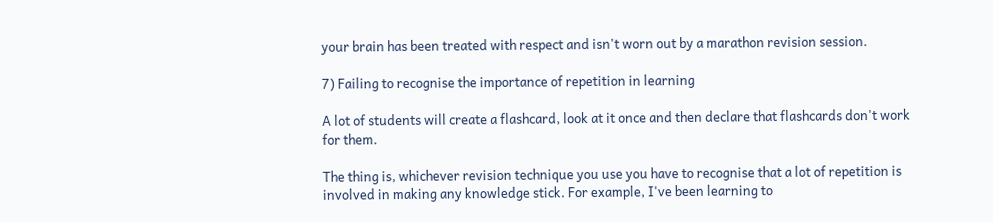your brain has been treated with respect and isn't worn out by a marathon revision session.

7) Failing to recognise the importance of repetition in learning

A lot of students will create a flashcard, look at it once and then declare that flashcards don't work for them.

The thing is, whichever revision technique you use you have to recognise that a lot of repetition is involved in making any knowledge stick. For example, I've been learning to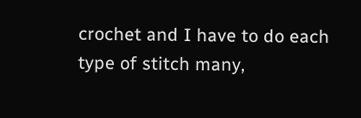crochet and I have to do each type of stitch many,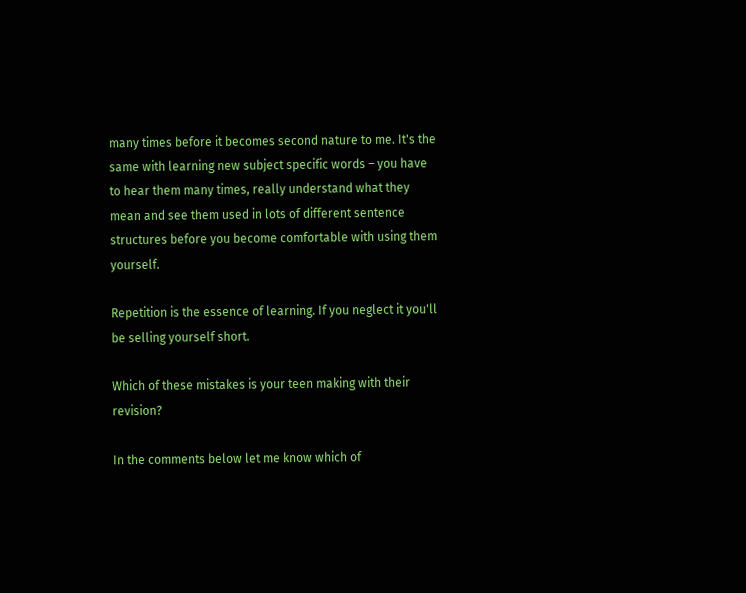many times before it becomes second nature to me. It's the same with learning new subject specific words – you have to hear them many times, really understand what they mean and see them used in lots of different sentence structures before you become comfortable with using them yourself.

Repetition is the essence of learning. If you neglect it you'll be selling yourself short.

Which of these mistakes is your teen making with their revision?

In the comments below let me know which of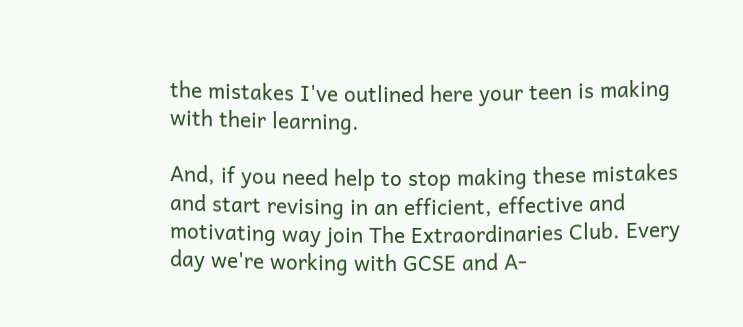the mistakes I've outlined here your teen is making with their learning.

And, if you need help to stop making these mistakes and start revising in an efficient, effective and motivating way join The Extraordinaries Club. Every day we're working with GCSE and A-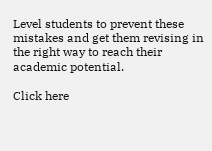Level students to prevent these mistakes and get them revising in the right way to reach their academic potential.

Click here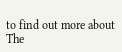to find out more about The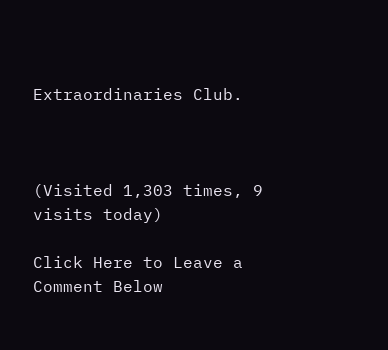Extraordinaries Club.



(Visited 1,303 times, 9 visits today)

Click Here to Leave a Comment Below